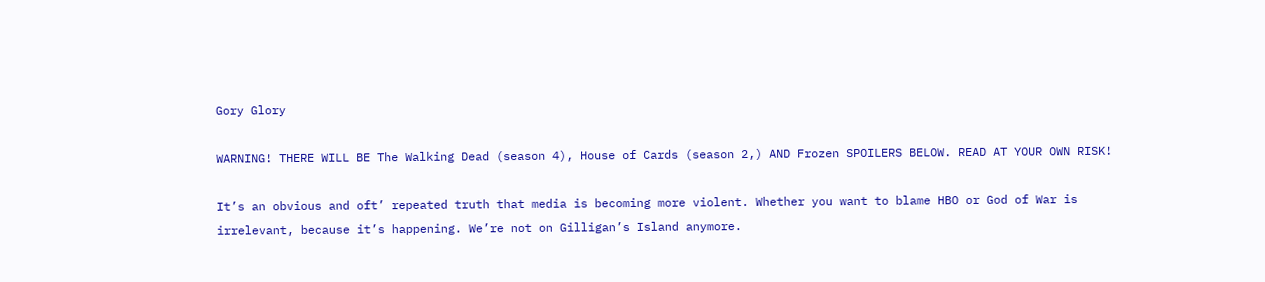Gory Glory

WARNING! THERE WILL BE The Walking Dead (season 4), House of Cards (season 2,) AND Frozen SPOILERS BELOW. READ AT YOUR OWN RISK!

It’s an obvious and oft’ repeated truth that media is becoming more violent. Whether you want to blame HBO or God of War is irrelevant, because it’s happening. We’re not on Gilligan’s Island anymore.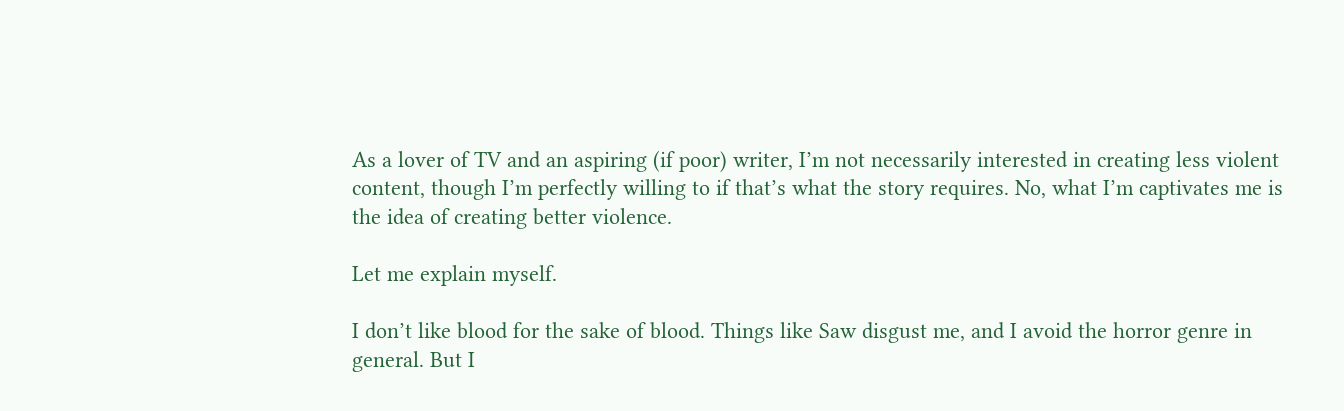As a lover of TV and an aspiring (if poor) writer, I’m not necessarily interested in creating less violent content, though I’m perfectly willing to if that’s what the story requires. No, what I’m captivates me is the idea of creating better violence.

Let me explain myself.

I don’t like blood for the sake of blood. Things like Saw disgust me, and I avoid the horror genre in general. But I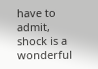have to admit, shock is a wonderful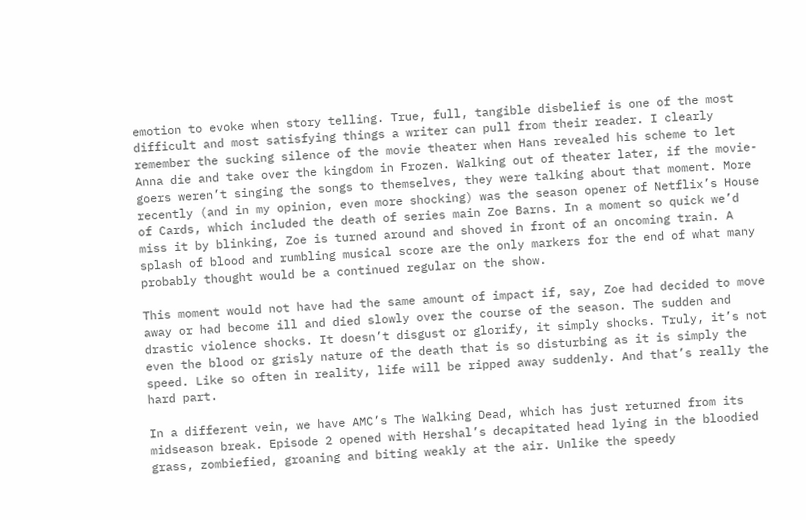emotion to evoke when story telling. True, full, tangible disbelief is one of the most difficult and most satisfying things a writer can pull from their reader. I clearly remember the sucking silence of the movie theater when Hans revealed his scheme to let Anna die and take over the kingdom in Frozen. Walking out of theater later, if the movie-goers weren’t singing the songs to themselves, they were talking about that moment. More recently (and in my opinion, even more shocking) was the season opener of Netflix’s House of Cards, which included the death of series main Zoe Barns. In a moment so quick we’d miss it by blinking, Zoe is turned around and shoved in front of an oncoming train. A splash of blood and rumbling musical score are the only markers for the end of what many probably thought would be a continued regular on the show.

This moment would not have had the same amount of impact if, say, Zoe had decided to move away or had become ill and died slowly over the course of the season. The sudden and drastic violence shocks. It doesn’t disgust or glorify, it simply shocks. Truly, it’s not even the blood or grisly nature of the death that is so disturbing as it is simply the speed. Like so often in reality, life will be ripped away suddenly. And that’s really the hard part.

In a different vein, we have AMC’s The Walking Dead, which has just returned from its midseason break. Episode 2 opened with Hershal’s decapitated head lying in the bloodied grass, zombiefied, groaning and biting weakly at the air. Unlike the speedy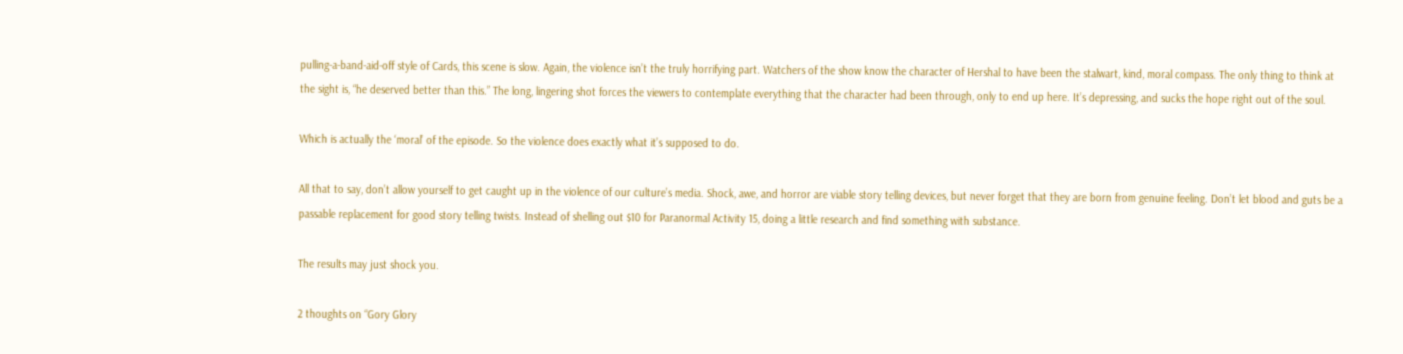pulling-a-band-aid-off style of Cards, this scene is slow. Again, the violence isn’t the truly horrifying part. Watchers of the show know the character of Hershal to have been the stalwart, kind, moral compass. The only thing to think at the sight is, “he deserved better than this.” The long, lingering shot forces the viewers to contemplate everything that the character had been through, only to end up here. It’s depressing, and sucks the hope right out of the soul.

Which is actually the ‘moral’ of the episode. So the violence does exactly what it’s supposed to do.

All that to say, don’t allow yourself to get caught up in the violence of our culture’s media. Shock, awe, and horror are viable story telling devices, but never forget that they are born from genuine feeling. Don’t let blood and guts be a passable replacement for good story telling twists. Instead of shelling out $10 for Paranormal Activity 15, doing a little research and find something with substance.

The results may just shock you.

2 thoughts on “Gory Glory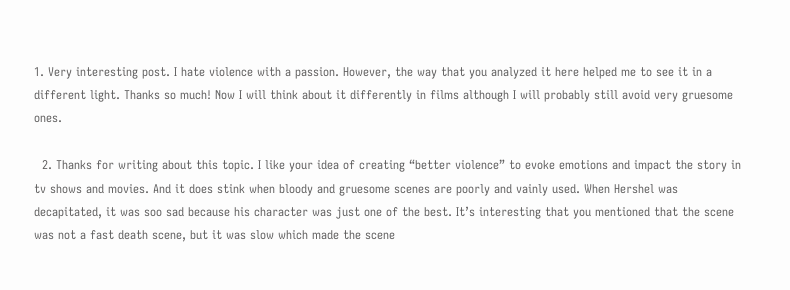1. Very interesting post. I hate violence with a passion. However, the way that you analyzed it here helped me to see it in a different light. Thanks so much! Now I will think about it differently in films although I will probably still avoid very gruesome ones.

  2. Thanks for writing about this topic. I like your idea of creating “better violence” to evoke emotions and impact the story in tv shows and movies. And it does stink when bloody and gruesome scenes are poorly and vainly used. When Hershel was decapitated, it was soo sad because his character was just one of the best. It’s interesting that you mentioned that the scene was not a fast death scene, but it was slow which made the scene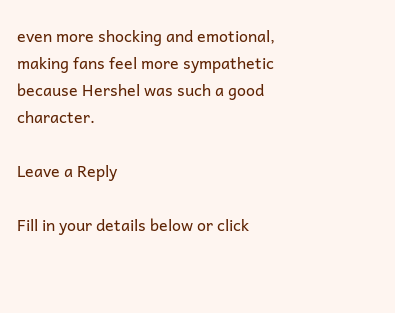even more shocking and emotional, making fans feel more sympathetic because Hershel was such a good character.

Leave a Reply

Fill in your details below or click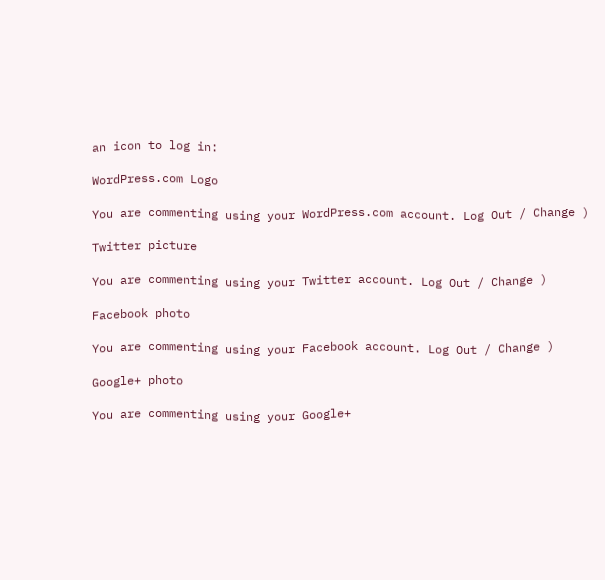an icon to log in:

WordPress.com Logo

You are commenting using your WordPress.com account. Log Out / Change )

Twitter picture

You are commenting using your Twitter account. Log Out / Change )

Facebook photo

You are commenting using your Facebook account. Log Out / Change )

Google+ photo

You are commenting using your Google+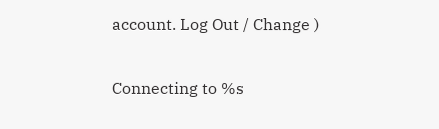account. Log Out / Change )

Connecting to %s